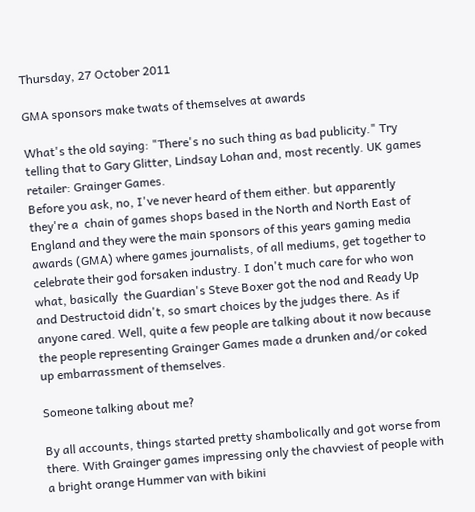Thursday, 27 October 2011

GMA sponsors make twats of themselves at awards

What's the old saying: "There's no such thing as bad publicity." Try telling that to Gary Glitter, Lindsay Lohan and, most recently. UK games retailer: Grainger Games.
Before you ask, no, I've never heard of them either. but apparently they're a  chain of games shops based in the North and North East of England and they were the main sponsors of this years gaming media awards (GMA) where games journalists, of all mediums, get together to celebrate their god forsaken industry. I don't much care for who won what, basically  the Guardian's Steve Boxer got the nod and Ready Up and Destructoid didn't, so smart choices by the judges there. As if anyone cared. Well, quite a few people are talking about it now because the people representing Grainger Games made a drunken and/or coked up embarrassment of themselves.

Someone talking about me?

By all accounts, things started pretty shambolically and got worse from there. With Grainger games impressing only the chavviest of people with a bright orange Hummer van with bikini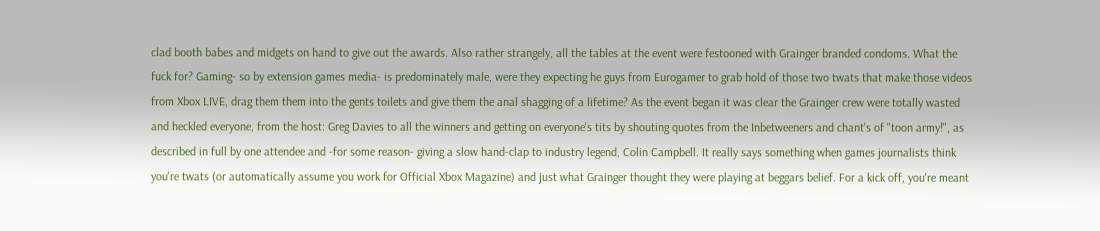clad booth babes and midgets on hand to give out the awards. Also rather strangely, all the tables at the event were festooned with Grainger branded condoms. What the fuck for? Gaming- so by extension games media- is predominately male, were they expecting he guys from Eurogamer to grab hold of those two twats that make those videos from Xbox LIVE, drag them them into the gents toilets and give them the anal shagging of a lifetime? As the event began it was clear the Grainger crew were totally wasted and heckled everyone, from the host: Greg Davies to all the winners and getting on everyone's tits by shouting quotes from the Inbetweeners and chant's of "toon army!", as described in full by one attendee and -for some reason- giving a slow hand-clap to industry legend, Colin Campbell. It really says something when games journalists think you're twats (or automatically assume you work for Official Xbox Magazine) and just what Grainger thought they were playing at beggars belief. For a kick off, you're meant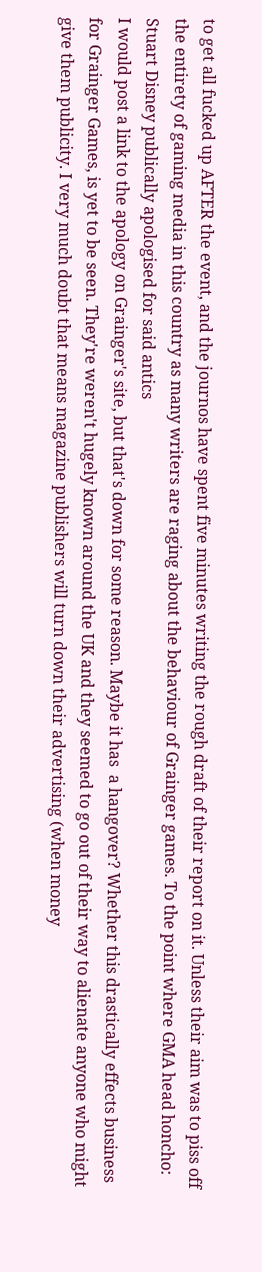to get all fucked up AFTER the event, and the journos have spent five minutes writing the rough draft of their report on it. Unless their aim was to piss off the entirety of gaming media in this country as many writers are raging about the behaviour of Grainger games. To the point where GMA head honcho: Stuart Disney publically apologised for said antics
I would post a link to the apology on Grainger's site, but that's down for some reason. Maybe it has  a hangover? Whether this drastically effects business for Grainger Games, is yet to be seen. They're weren't hugely known around the UK and they seemed to go out of their way to alienate anyone who might give them publicity. I very much doubt that means magazine publishers will turn down their advertising (when money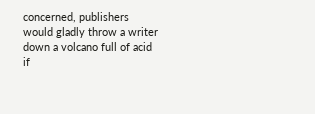concerned, publishers would gladly throw a writer down a volcano full of acid if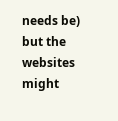needs be) but the websites might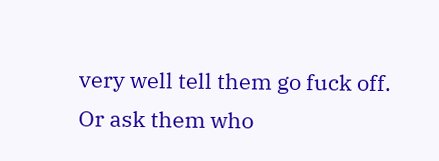very well tell them go fuck off. Or ask them who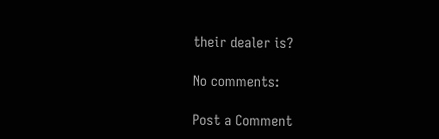their dealer is?

No comments:

Post a Comment